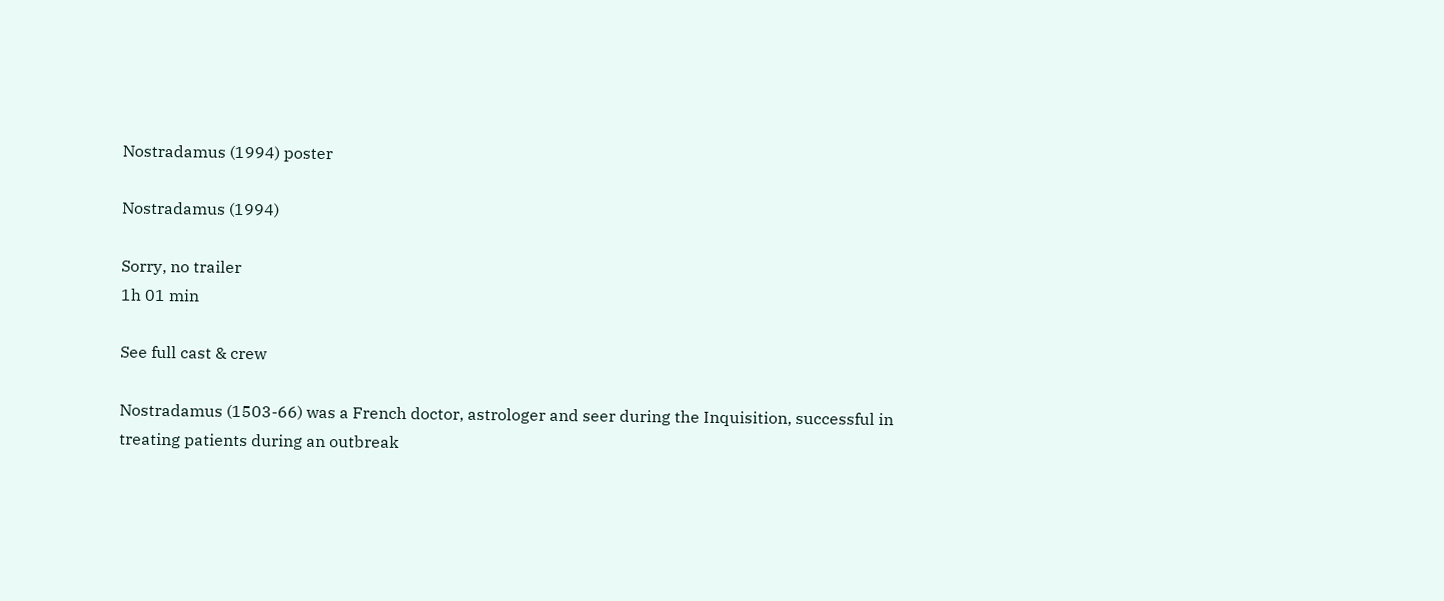Nostradamus (1994) poster

Nostradamus (1994)

Sorry, no trailer
1h 01 min

See full cast & crew

Nostradamus (1503-66) was a French doctor, astrologer and seer during the Inquisition, successful in treating patients during an outbreak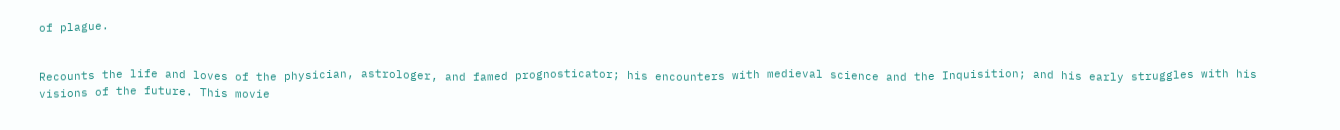of plague.


Recounts the life and loves of the physician, astrologer, and famed prognosticator; his encounters with medieval science and the Inquisition; and his early struggles with his visions of the future. This movie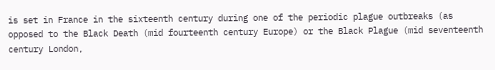is set in France in the sixteenth century during one of the periodic plague outbreaks (as opposed to the Black Death (mid fourteenth century Europe) or the Black Plague (mid seventeenth century London,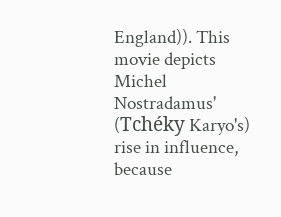England)). This movie depicts Michel Nostradamus' (Tchéky Karyo's) rise in influence, because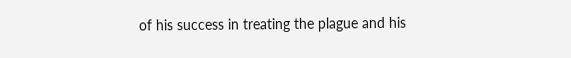of his success in treating the plague and his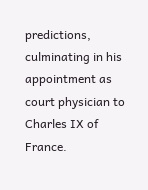predictions, culminating in his appointment as court physician to Charles IX of France.